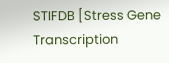STIFDB [Stress Gene Transcription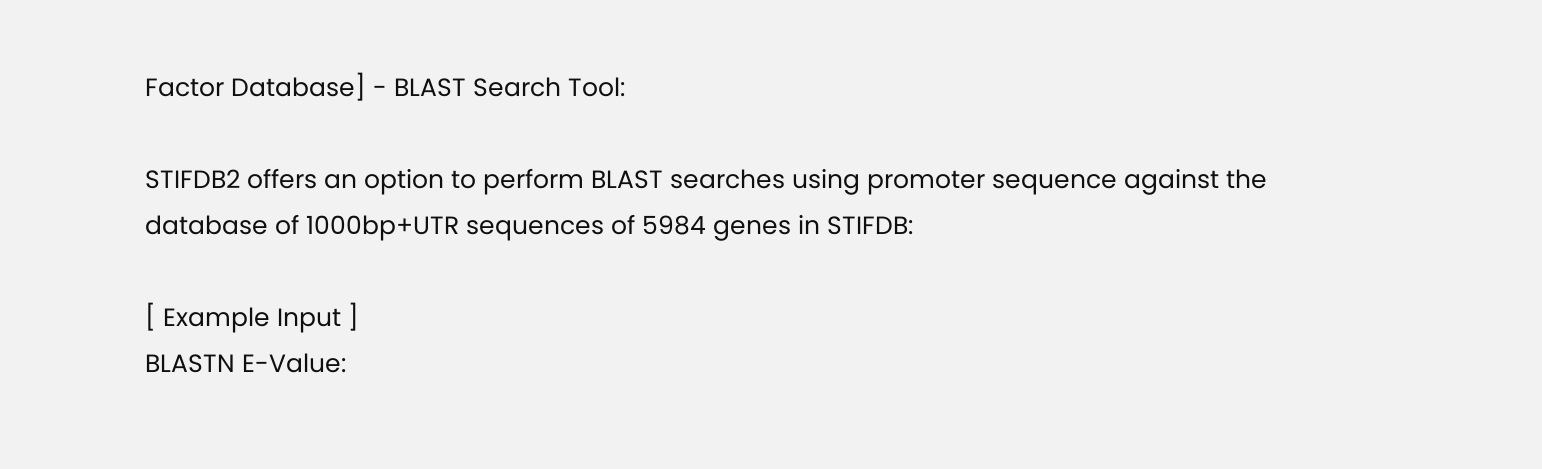Factor Database] - BLAST Search Tool:

STIFDB2 offers an option to perform BLAST searches using promoter sequence against the database of 1000bp+UTR sequences of 5984 genes in STIFDB:

[ Example Input ]
BLASTN E-Value: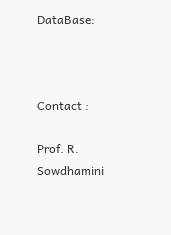DataBase:



Contact :

Prof. R. Sowdhamini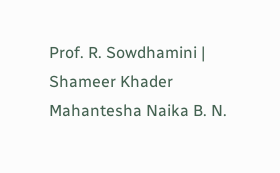Prof. R. Sowdhamini | Shameer Khader
Mahantesha Naika B. N.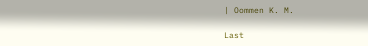| Oommen K. M.

Last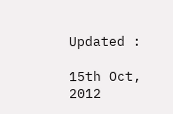Updated :

15th Oct, 2012